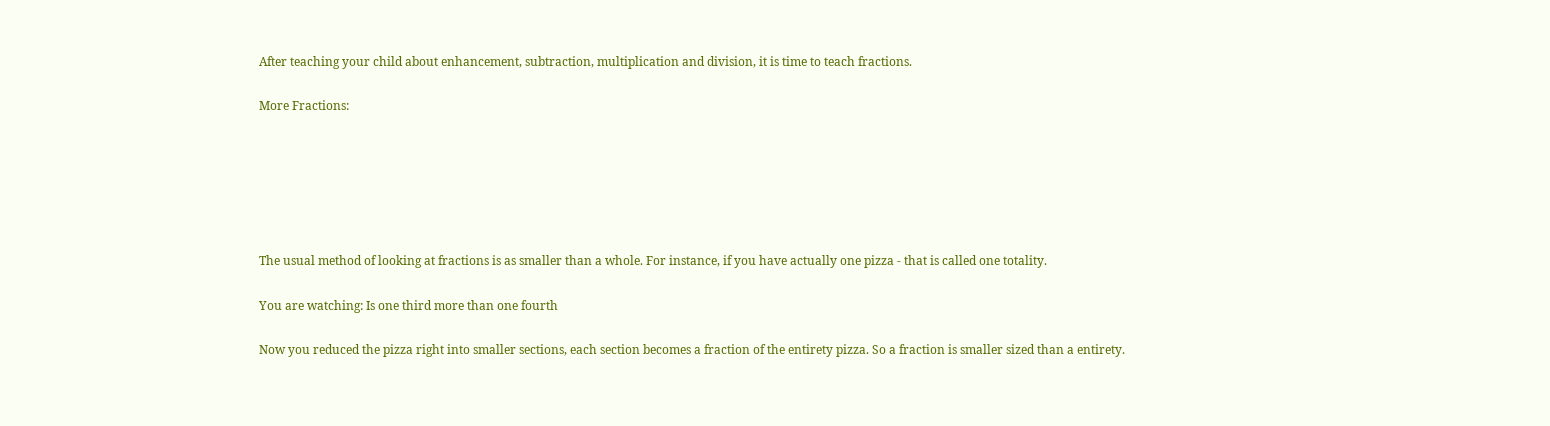After teaching your child about enhancement, subtraction, multiplication and division, it is time to teach fractions.

More Fractions:






The usual method of looking at fractions is as smaller than a whole. For instance, if you have actually one pizza - that is called one totality.

You are watching: Is one third more than one fourth

Now you reduced the pizza right into smaller sections, each section becomes a fraction of the entirety pizza. So a fraction is smaller sized than a entirety.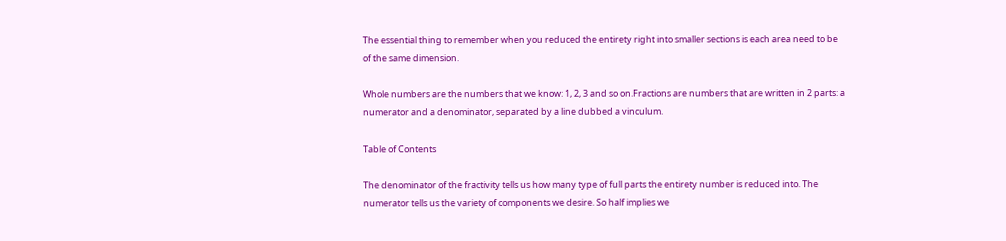The essential thing to remember when you reduced the entirety right into smaller sections is each area need to be of the same dimension.

Whole numbers are the numbers that we know: 1, 2, 3 and so on.Fractions are numbers that are written in 2 parts: a numerator and a denominator, separated by a line dubbed a vinculum.

Table of Contents

The denominator of the fractivity tells us how many type of full parts the entirety number is reduced into. The numerator tells us the variety of components we desire. So half implies we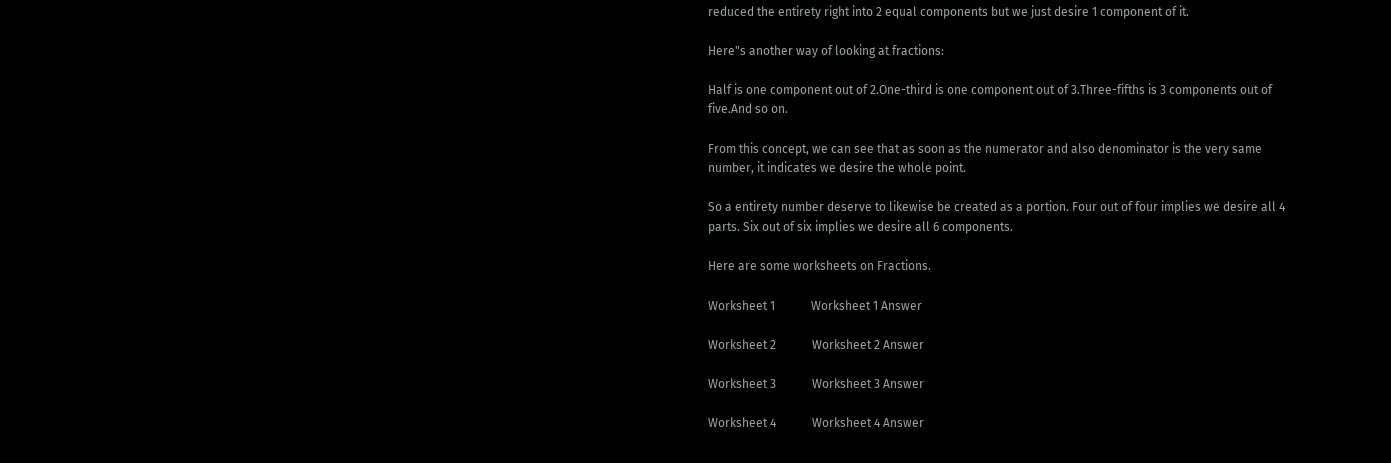reduced the entirety right into 2 equal components but we just desire 1 component of it.

Here"s another way of looking at fractions:

Half is one component out of 2.One-third is one component out of 3.Three-fifths is 3 components out of five.And so on.

From this concept, we can see that as soon as the numerator and also denominator is the very same number, it indicates we desire the whole point.

So a entirety number deserve to likewise be created as a portion. Four out of four implies we desire all 4 parts. Six out of six implies we desire all 6 components.

Here are some worksheets on Fractions.

Worksheet 1            Worksheet 1 Answer

Worksheet 2            Worksheet 2 Answer

Worksheet 3            Worksheet 3 Answer

Worksheet 4            Worksheet 4 Answer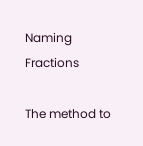Naming Fractions

The method to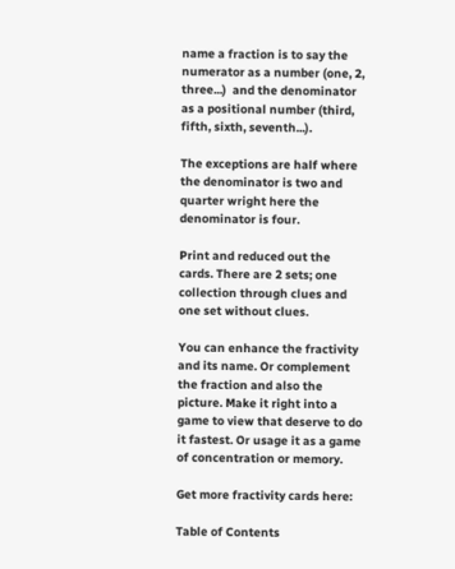name a fraction is to say the numerator as a number (one, 2, three...)  and the denominator as a positional number (third, fifth, sixth, seventh...).

The exceptions are half where the denominator is two and quarter wright here the denominator is four.

Print and reduced out the cards. There are 2 sets; one collection through clues and one set without clues.

You can enhance the fractivity and its name. Or complement the fraction and also the picture. Make it right into a game to view that deserve to do it fastest. Or usage it as a game of concentration or memory.

Get more fractivity cards here:

Table of Contents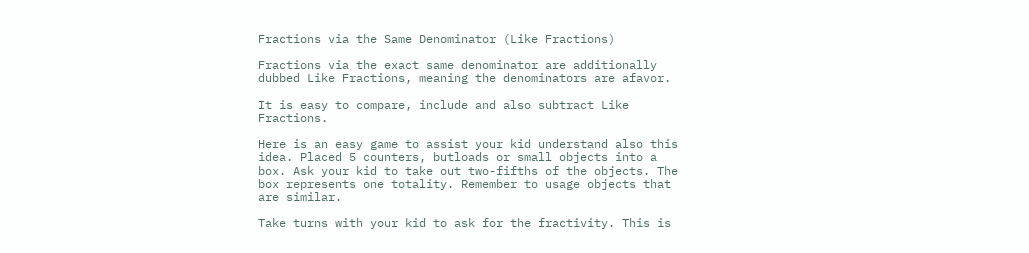Fractions via the Same Denominator (Like Fractions)

Fractions via the exact same denominator are additionally dubbed Like Fractions, meaning the denominators are afavor.

It is easy to compare, include and also subtract Like Fractions.

Here is an easy game to assist your kid understand also this idea. Placed 5 counters, butloads or small objects into a box. Ask your kid to take out two-fifths of the objects. The box represents one totality. Remember to usage objects that are similar.

Take turns with your kid to ask for the fractivity. This is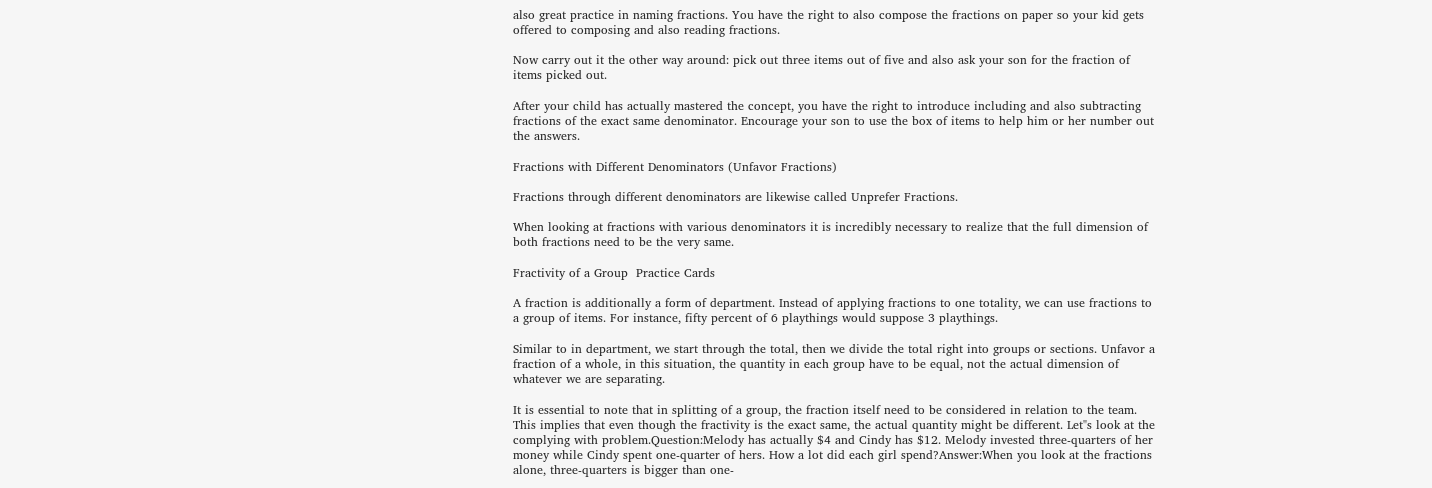also great practice in naming fractions. You have the right to also compose the fractions on paper so your kid gets offered to composing and also reading fractions.

Now carry out it the other way around: pick out three items out of five and also ask your son for the fraction of items picked out.

After your child has actually mastered the concept, you have the right to introduce including and also subtracting fractions of the exact same denominator. Encourage your son to use the box of items to help him or her number out the answers.

Fractions with Different Denominators (Unfavor Fractions)

Fractions through different denominators are likewise called Unprefer Fractions.

When looking at fractions with various denominators it is incredibly necessary to realize that the full dimension of both fractions need to be the very same.

Fractivity of a Group  Practice Cards

A fraction is additionally a form of department. Instead of applying fractions to one totality, we can use fractions to a group of items. For instance, fifty percent of 6 playthings would suppose 3 playthings.

Similar to in department, we start through the total, then we divide the total right into groups or sections. Unfavor a fraction of a whole, in this situation, the quantity in each group have to be equal, not the actual dimension of whatever we are separating.

It is essential to note that in splitting of a group, the fraction itself need to be considered in relation to the team. This implies that even though the fractivity is the exact same, the actual quantity might be different. Let"s look at the complying with problem.Question:Melody has actually $4 and Cindy has $12. Melody invested three-quarters of her money while Cindy spent one-quarter of hers. How a lot did each girl spend?Answer:When you look at the fractions alone, three-quarters is bigger than one-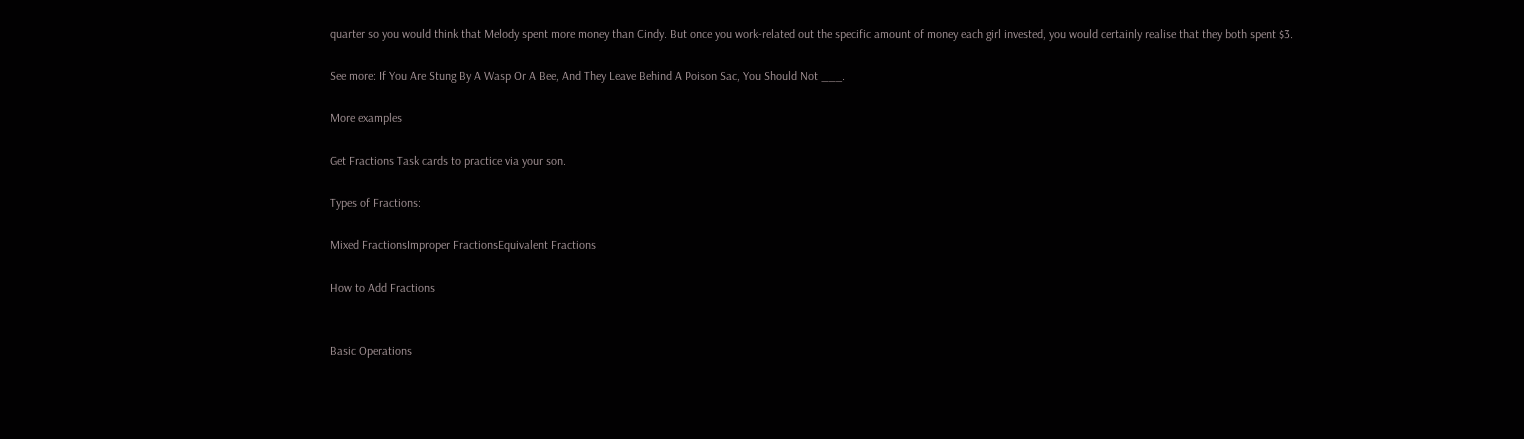quarter so you would think that Melody spent more money than Cindy. But once you work-related out the specific amount of money each girl invested, you would certainly realise that they both spent $3.

See more: If You Are Stung By A Wasp Or A Bee, And They Leave Behind A Poison Sac, You Should Not ___.

More examples

Get Fractions Task cards to practice via your son.

Types of Fractions:

Mixed FractionsImproper FractionsEquivalent Fractions

How to Add Fractions


Basic Operations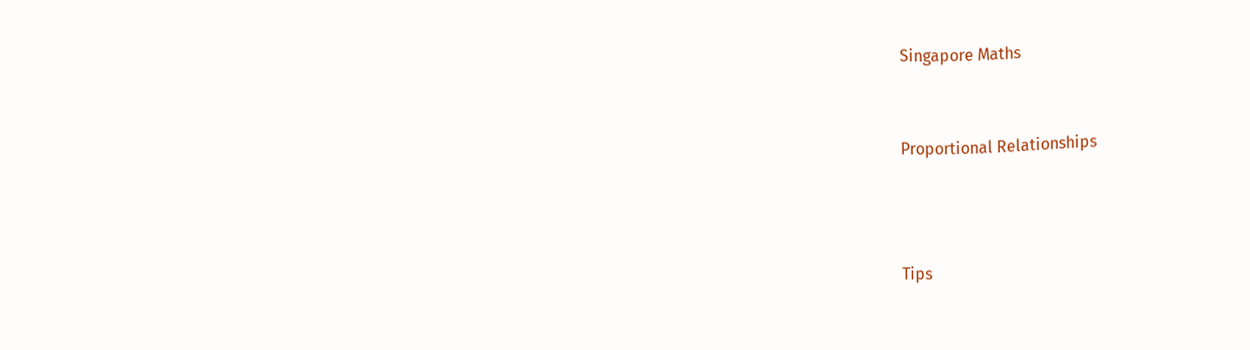Singapore Maths


Proportional Relationships



Tips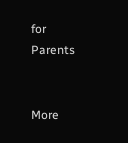for Parents


More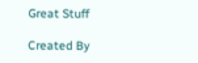Great Stuff

Created By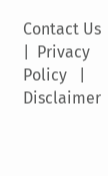Contact Us  |  Privacy Policy   |  Disclaimer